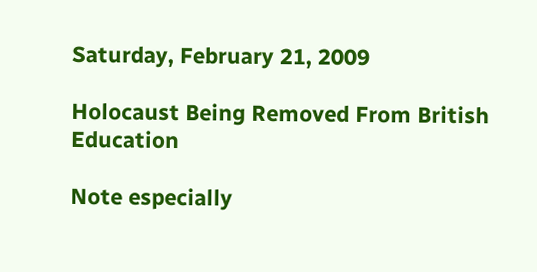Saturday, February 21, 2009

Holocaust Being Removed From British Education

Note especially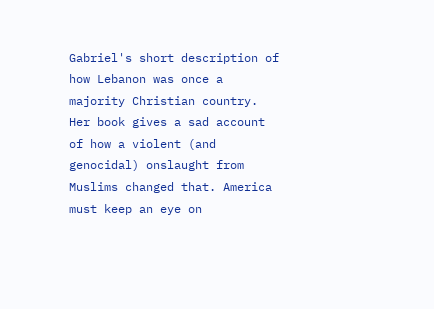Gabriel's short description of how Lebanon was once a majority Christian country. Her book gives a sad account of how a violent (and genocidal) onslaught from Muslims changed that. America must keep an eye on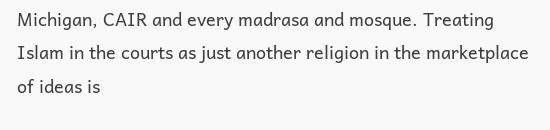Michigan, CAIR and every madrasa and mosque. Treating Islam in the courts as just another religion in the marketplace of ideas is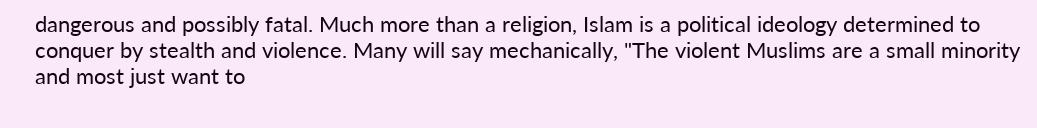dangerous and possibly fatal. Much more than a religion, Islam is a political ideology determined to conquer by stealth and violence. Many will say mechanically, "The violent Muslims are a small minority and most just want to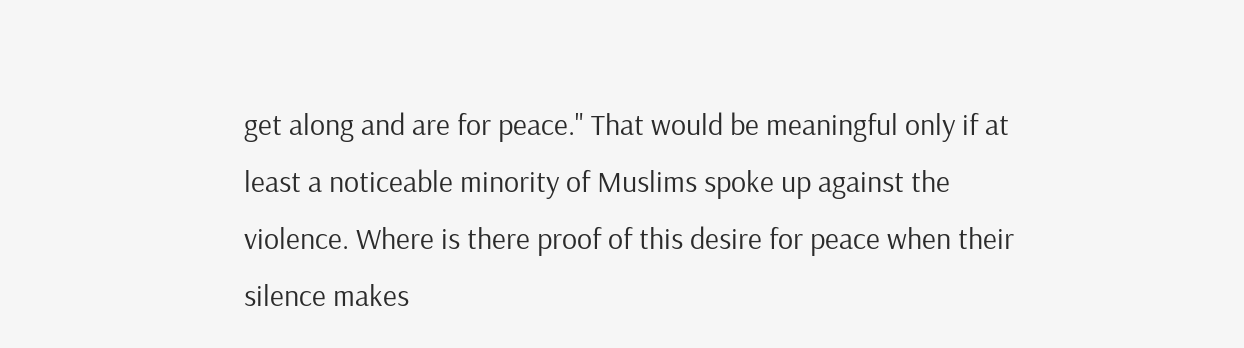get along and are for peace." That would be meaningful only if at least a noticeable minority of Muslims spoke up against the violence. Where is there proof of this desire for peace when their silence makes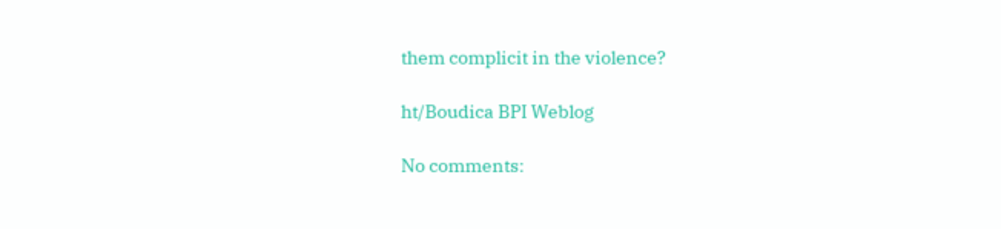them complicit in the violence?

ht/Boudica BPI Weblog

No comments: